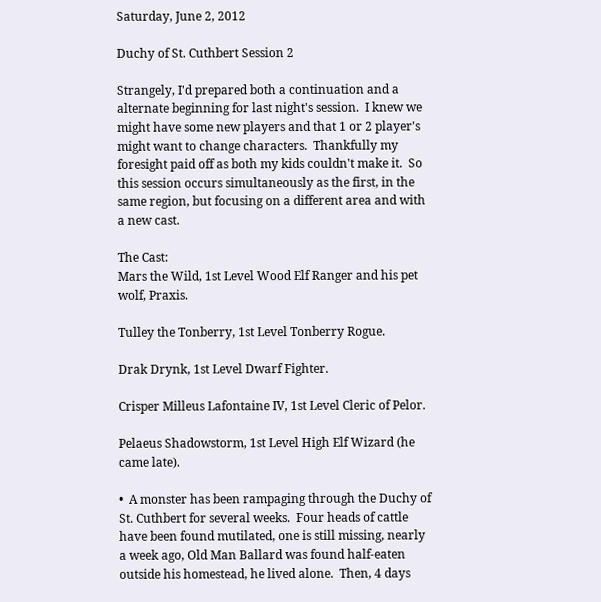Saturday, June 2, 2012

Duchy of St. Cuthbert Session 2

Strangely, I'd prepared both a continuation and a alternate beginning for last night's session.  I knew we might have some new players and that 1 or 2 player's might want to change characters.  Thankfully my foresight paid off as both my kids couldn't make it.  So this session occurs simultaneously as the first, in the same region, but focusing on a different area and with a new cast.

The Cast:
Mars the Wild, 1st Level Wood Elf Ranger and his pet wolf, Praxis.

Tulley the Tonberry, 1st Level Tonberry Rogue.

Drak Drynk, 1st Level Dwarf Fighter.

Crisper Milleus Lafontaine IV, 1st Level Cleric of Pelor.

Pelaeus Shadowstorm, 1st Level High Elf Wizard (he came late).

•  A monster has been rampaging through the Duchy of St. Cuthbert for several weeks.  Four heads of cattle have been found mutilated, one is still missing, nearly a week ago, Old Man Ballard was found half-eaten outside his homestead, he lived alone.  Then, 4 days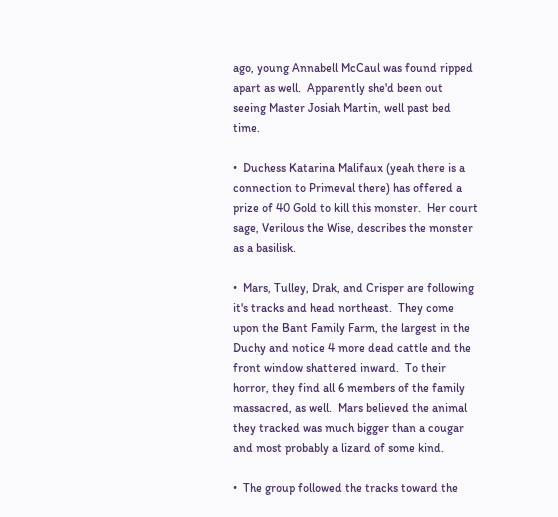ago, young Annabell McCaul was found ripped apart as well.  Apparently she'd been out seeing Master Josiah Martin, well past bed time.

•  Duchess Katarina Malifaux (yeah there is a connection to Primeval there) has offered a prize of 40 Gold to kill this monster.  Her court sage, Verilous the Wise, describes the monster as a basilisk.

•  Mars, Tulley, Drak, and Crisper are following it's tracks and head northeast.  They come upon the Bant Family Farm, the largest in the Duchy and notice 4 more dead cattle and the front window shattered inward.  To their horror, they find all 6 members of the family massacred, as well.  Mars believed the animal they tracked was much bigger than a cougar and most probably a lizard of some kind.

•  The group followed the tracks toward the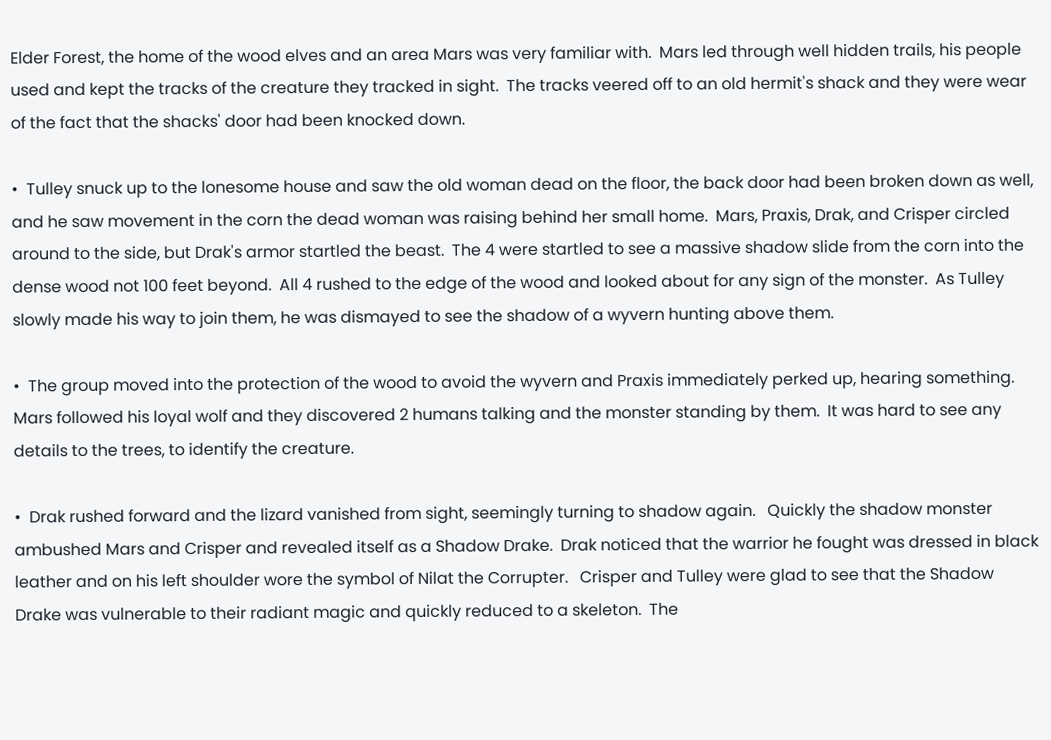Elder Forest, the home of the wood elves and an area Mars was very familiar with.  Mars led through well hidden trails, his people used and kept the tracks of the creature they tracked in sight.  The tracks veered off to an old hermit's shack and they were wear of the fact that the shacks' door had been knocked down.

•  Tulley snuck up to the lonesome house and saw the old woman dead on the floor, the back door had been broken down as well, and he saw movement in the corn the dead woman was raising behind her small home.  Mars, Praxis, Drak, and Crisper circled around to the side, but Drak's armor startled the beast.  The 4 were startled to see a massive shadow slide from the corn into the dense wood not 100 feet beyond.  All 4 rushed to the edge of the wood and looked about for any sign of the monster.  As Tulley slowly made his way to join them, he was dismayed to see the shadow of a wyvern hunting above them.

•  The group moved into the protection of the wood to avoid the wyvern and Praxis immediately perked up, hearing something.  Mars followed his loyal wolf and they discovered 2 humans talking and the monster standing by them.  It was hard to see any details to the trees, to identify the creature.

•  Drak rushed forward and the lizard vanished from sight, seemingly turning to shadow again.   Quickly the shadow monster ambushed Mars and Crisper and revealed itself as a Shadow Drake.  Drak noticed that the warrior he fought was dressed in black leather and on his left shoulder wore the symbol of Nilat the Corrupter.   Crisper and Tulley were glad to see that the Shadow Drake was vulnerable to their radiant magic and quickly reduced to a skeleton.  The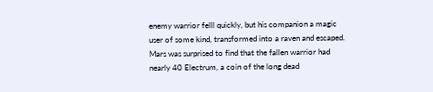enemy warrior felll quickly, but his companion a magic user of some kind, transformed into a raven and escaped.  Mars was surprised to find that the fallen warrior had nearly 40 Electrum, a coin of the long dead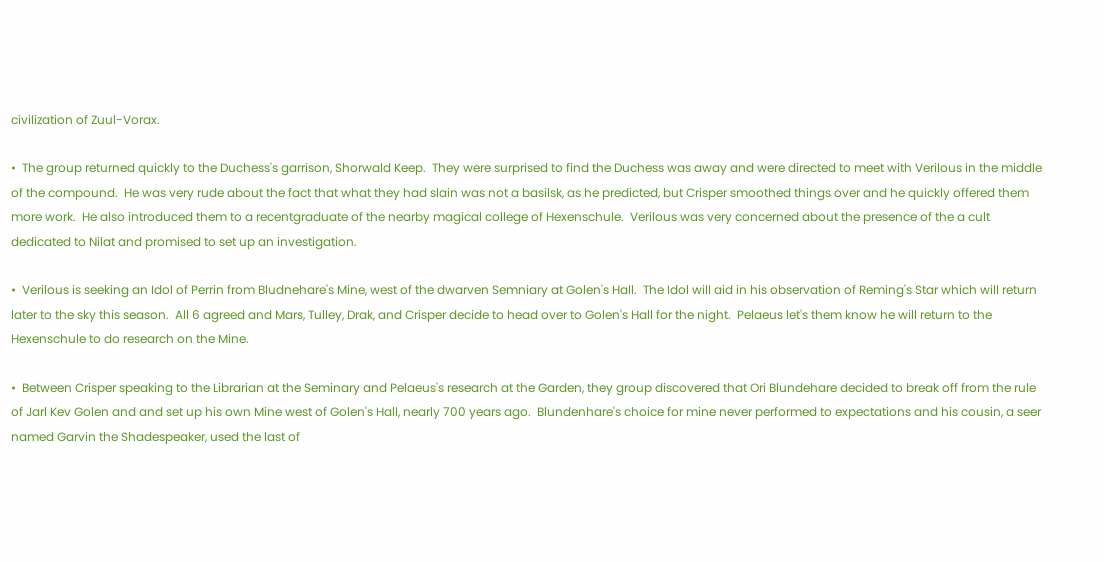civilization of Zuul-Vorax.

•  The group returned quickly to the Duchess's garrison, Shorwald Keep.  They were surprised to find the Duchess was away and were directed to meet with Verilous in the middle of the compound.  He was very rude about the fact that what they had slain was not a basilsk, as he predicted, but Crisper smoothed things over and he quickly offered them more work.  He also introduced them to a recentgraduate of the nearby magical college of Hexenschule.  Verilous was very concerned about the presence of the a cult dedicated to Nilat and promised to set up an investigation.

•  Verilous is seeking an Idol of Perrin from Bludnehare's Mine, west of the dwarven Semniary at Golen's Hall.  The Idol will aid in his observation of Reming's Star which will return later to the sky this season.  All 6 agreed and Mars, Tulley, Drak, and Crisper decide to head over to Golen's Hall for the night.  Pelaeus let's them know he will return to the Hexenschule to do research on the Mine.

•  Between Crisper speaking to the Librarian at the Seminary and Pelaeus's research at the Garden, they group discovered that Ori Blundehare decided to break off from the rule of Jarl Kev Golen and and set up his own Mine west of Golen's Hall, nearly 700 years ago.  Blundenhare's choice for mine never performed to expectations and his cousin, a seer named Garvin the Shadespeaker, used the last of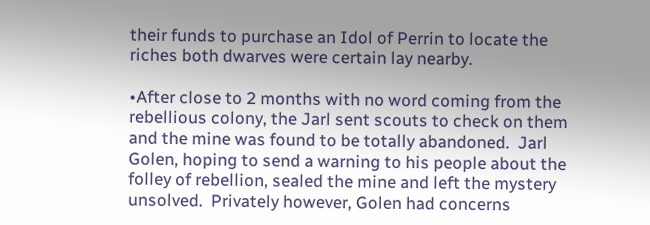their funds to purchase an Idol of Perrin to locate the riches both dwarves were certain lay nearby.

•After close to 2 months with no word coming from the rebellious colony, the Jarl sent scouts to check on them and the mine was found to be totally abandoned.  Jarl Golen, hoping to send a warning to his people about the folley of rebellion, sealed the mine and left the mystery unsolved.  Privately however, Golen had concerns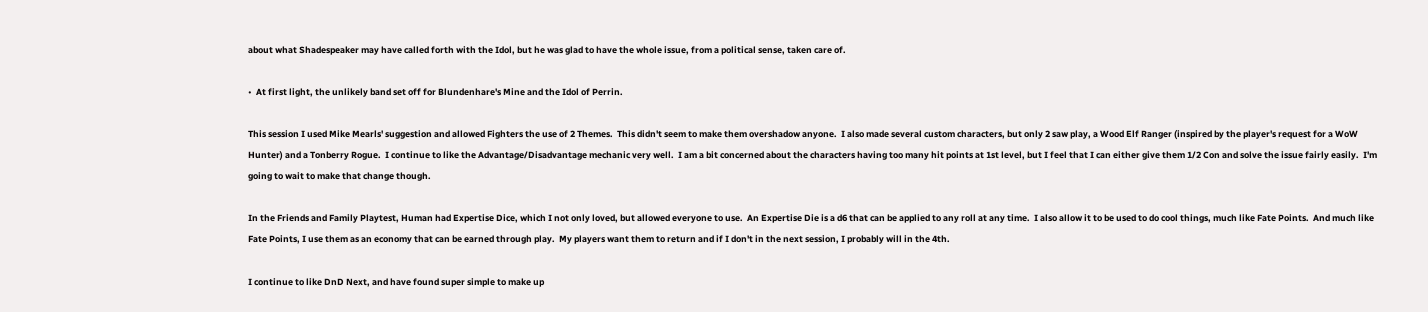about what Shadespeaker may have called forth with the Idol, but he was glad to have the whole issue, from a political sense, taken care of.

•  At first light, the unlikely band set off for Blundenhare's Mine and the Idol of Perrin.

This session I used Mike Mearls' suggestion and allowed Fighters the use of 2 Themes.  This didn't seem to make them overshadow anyone.  I also made several custom characters, but only 2 saw play, a Wood Elf Ranger (inspired by the player's request for a WoW Hunter) and a Tonberry Rogue.  I continue to like the Advantage/Disadvantage mechanic very well.  I am a bit concerned about the characters having too many hit points at 1st level, but I feel that I can either give them 1/2 Con and solve the issue fairly easily.  I'm going to wait to make that change though.

In the Friends and Family Playtest, Human had Expertise Dice, which I not only loved, but allowed everyone to use.  An Expertise Die is a d6 that can be applied to any roll at any time.  I also allow it to be used to do cool things, much like Fate Points.  And much like Fate Points, I use them as an economy that can be earned through play.  My players want them to return and if I don't in the next session, I probably will in the 4th.

I continue to like DnD Next, and have found super simple to make up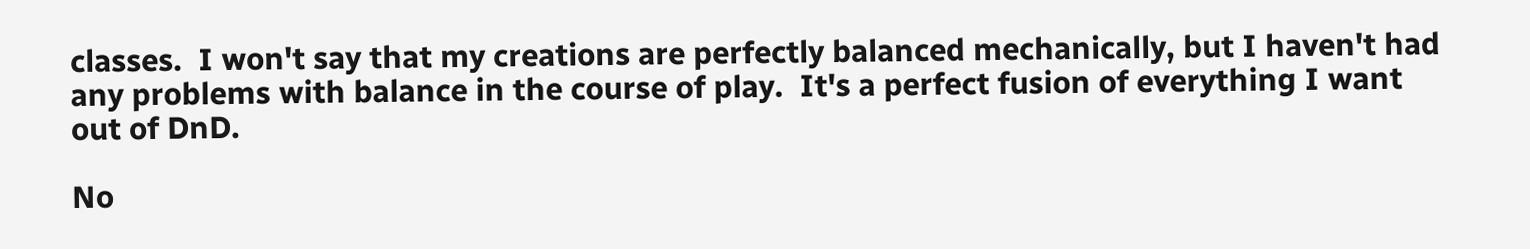classes.  I won't say that my creations are perfectly balanced mechanically, but I haven't had any problems with balance in the course of play.  It's a perfect fusion of everything I want out of DnD.

No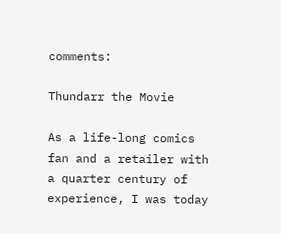comments:

Thundarr the Movie

As a life-long comics fan and a retailer with a quarter century of experience, I was today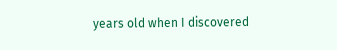years old when I discovered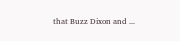that Buzz Dixon and ...